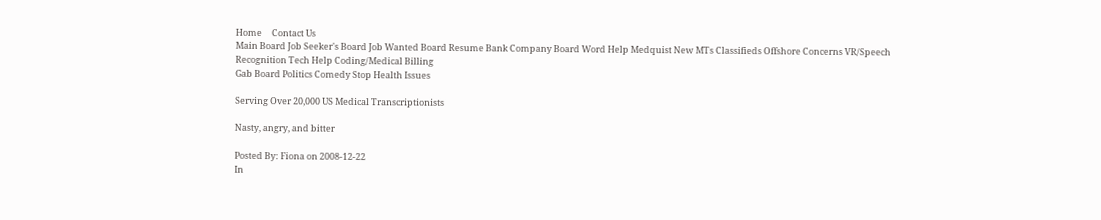Home     Contact Us
Main Board Job Seeker's Board Job Wanted Board Resume Bank Company Board Word Help Medquist New MTs Classifieds Offshore Concerns VR/Speech Recognition Tech Help Coding/Medical Billing
Gab Board Politics Comedy Stop Health Issues

Serving Over 20,000 US Medical Transcriptionists

Nasty, angry, and bitter

Posted By: Fiona on 2008-12-22
In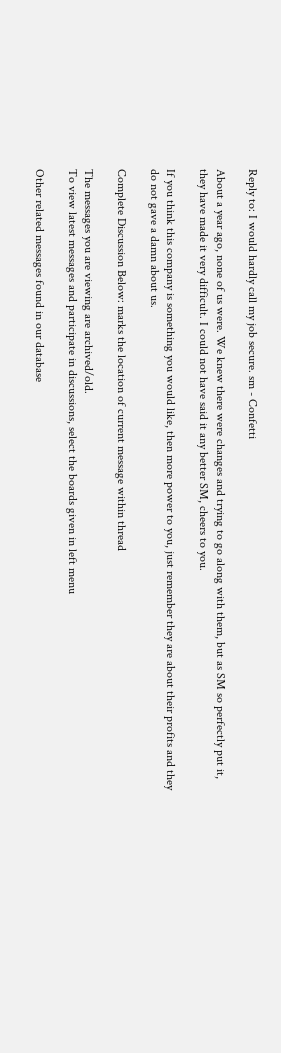Reply to: I would hardly call my job secure. sm - Confetti

About a year ago, none of us were. We knew there were changes and trying to go along with them, but as SM so perfectly put it, they have made it very difficult. I could not have said it any better SM, cheers to you.

If you think this company is something you would like, then more power to you, just remember they are about their profits and they do not gave a damn about us.

Complete Discussion Below: marks the location of current message within thread

The messages you are viewing are archived/old.
To view latest messages and participate in discussions, select the boards given in left menu

Other related messages found in our database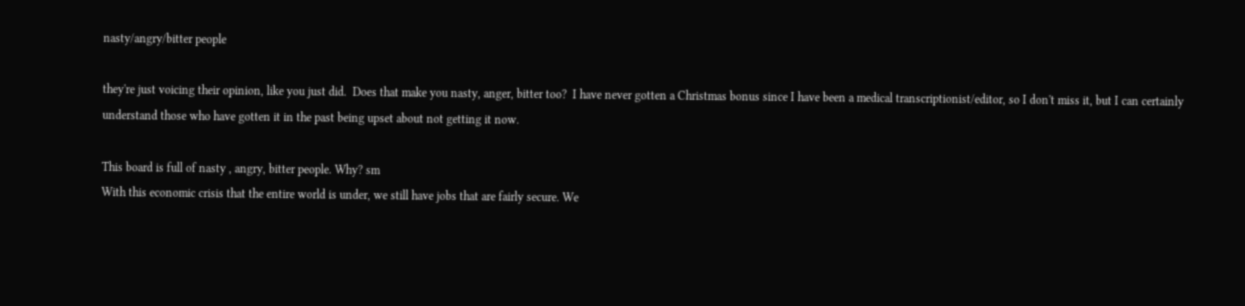nasty/angry/bitter people

they're just voicing their opinion, like you just did.  Does that make you nasty, anger, bitter too?  I have never gotten a Christmas bonus since I have been a medical transcriptionist/editor, so I don't miss it, but I can certainly understand those who have gotten it in the past being upset about not getting it now.

This board is full of nasty , angry, bitter people. Why? sm
With this economic crisis that the entire world is under, we still have jobs that are fairly secure. We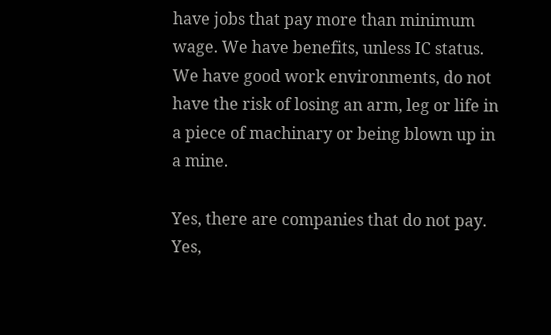have jobs that pay more than minimum wage. We have benefits, unless IC status. We have good work environments, do not have the risk of losing an arm, leg or life in a piece of machinary or being blown up in a mine.

Yes, there are companies that do not pay. Yes,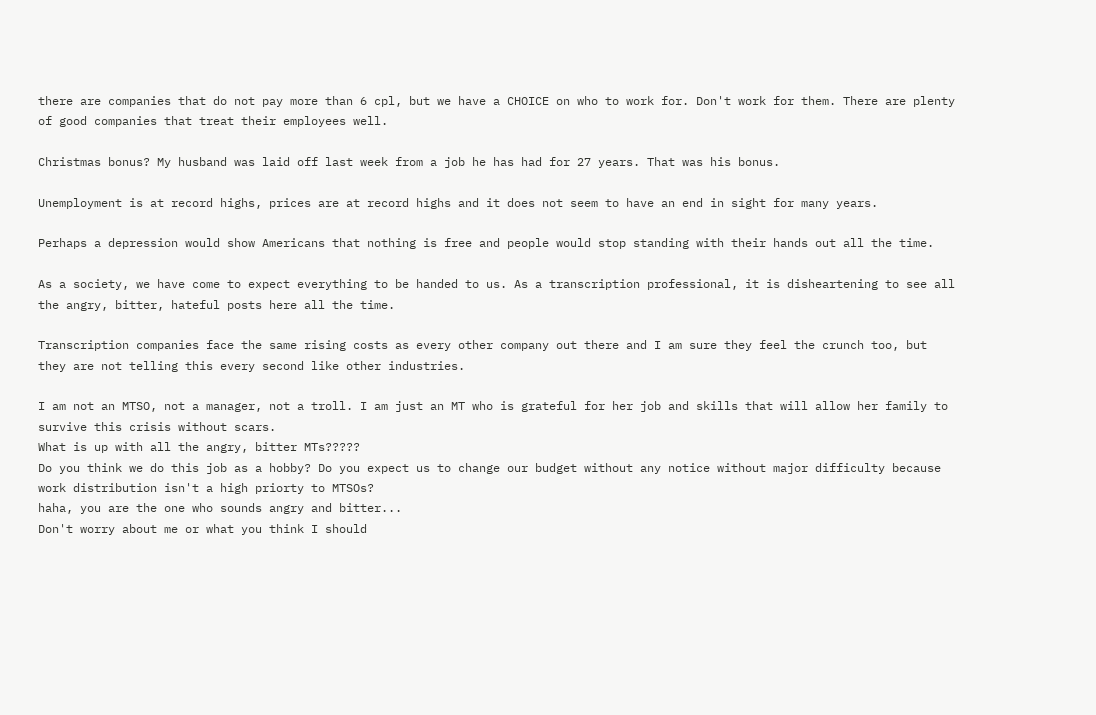there are companies that do not pay more than 6 cpl, but we have a CHOICE on who to work for. Don't work for them. There are plenty of good companies that treat their employees well.

Christmas bonus? My husband was laid off last week from a job he has had for 27 years. That was his bonus.

Unemployment is at record highs, prices are at record highs and it does not seem to have an end in sight for many years.

Perhaps a depression would show Americans that nothing is free and people would stop standing with their hands out all the time.

As a society, we have come to expect everything to be handed to us. As a transcription professional, it is disheartening to see all the angry, bitter, hateful posts here all the time.

Transcription companies face the same rising costs as every other company out there and I am sure they feel the crunch too, but they are not telling this every second like other industries.

I am not an MTSO, not a manager, not a troll. I am just an MT who is grateful for her job and skills that will allow her family to survive this crisis without scars.
What is up with all the angry, bitter MTs?????
Do you think we do this job as a hobby? Do you expect us to change our budget without any notice without major difficulty because work distribution isn't a high priorty to MTSOs?
haha, you are the one who sounds angry and bitter...
Don't worry about me or what you think I should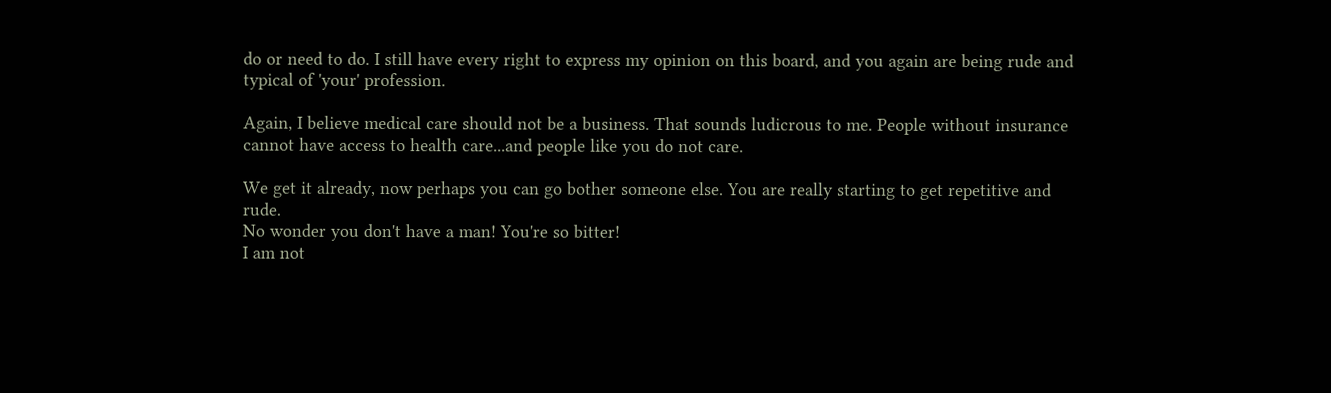do or need to do. I still have every right to express my opinion on this board, and you again are being rude and typical of 'your' profession.

Again, I believe medical care should not be a business. That sounds ludicrous to me. People without insurance cannot have access to health care...and people like you do not care.

We get it already, now perhaps you can go bother someone else. You are really starting to get repetitive and rude.
No wonder you don't have a man! You're so bitter!
I am not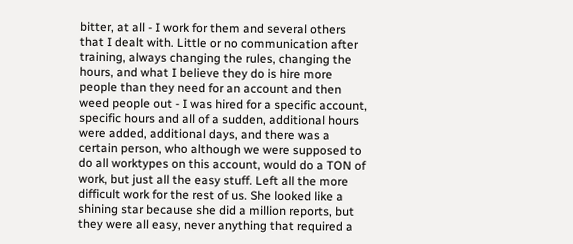bitter, at all - I work for them and several others
that I dealt with. Little or no communication after training, always changing the rules, changing the hours, and what I believe they do is hire more people than they need for an account and then weed people out - I was hired for a specific account, specific hours and all of a sudden, additional hours were added, additional days, and there was a certain person, who although we were supposed to do all worktypes on this account, would do a TON of work, but just all the easy stuff. Left all the more difficult work for the rest of us. She looked like a shining star because she did a million reports, but they were all easy, never anything that required a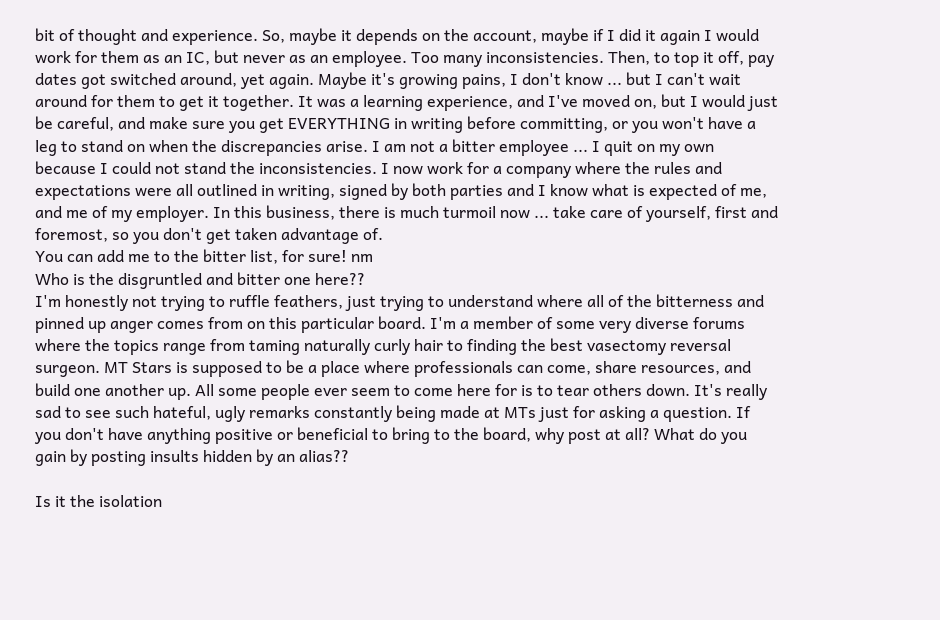bit of thought and experience. So, maybe it depends on the account, maybe if I did it again I would work for them as an IC, but never as an employee. Too many inconsistencies. Then, to top it off, pay dates got switched around, yet again. Maybe it's growing pains, I don't know ... but I can't wait around for them to get it together. It was a learning experience, and I've moved on, but I would just be careful, and make sure you get EVERYTHING in writing before committing, or you won't have a leg to stand on when the discrepancies arise. I am not a bitter employee ... I quit on my own because I could not stand the inconsistencies. I now work for a company where the rules and expectations were all outlined in writing, signed by both parties and I know what is expected of me, and me of my employer. In this business, there is much turmoil now ... take care of yourself, first and foremost, so you don't get taken advantage of.
You can add me to the bitter list, for sure! nm
Who is the disgruntled and bitter one here??
I'm honestly not trying to ruffle feathers, just trying to understand where all of the bitterness and pinned up anger comes from on this particular board. I'm a member of some very diverse forums where the topics range from taming naturally curly hair to finding the best vasectomy reversal surgeon. MT Stars is supposed to be a place where professionals can come, share resources, and build one another up. All some people ever seem to come here for is to tear others down. It's really sad to see such hateful, ugly remarks constantly being made at MTs just for asking a question. If you don't have anything positive or beneficial to bring to the board, why post at all? What do you gain by posting insults hidden by an alias??

Is it the isolation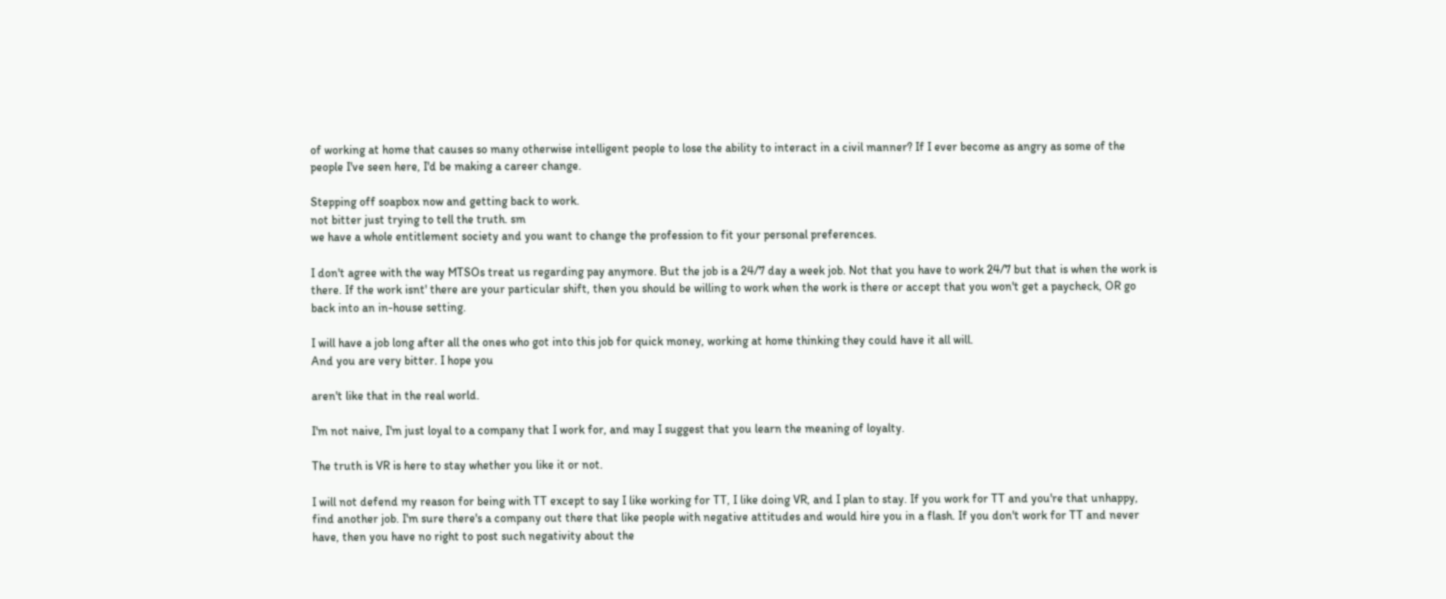of working at home that causes so many otherwise intelligent people to lose the ability to interact in a civil manner? If I ever become as angry as some of the people I've seen here, I'd be making a career change.

Stepping off soapbox now and getting back to work.
not bitter just trying to tell the truth. sm
we have a whole entitlement society and you want to change the profession to fit your personal preferences.

I don't agree with the way MTSOs treat us regarding pay anymore. But the job is a 24/7 day a week job. Not that you have to work 24/7 but that is when the work is there. If the work isnt' there are your particular shift, then you should be willing to work when the work is there or accept that you won't get a paycheck, OR go back into an in-house setting.

I will have a job long after all the ones who got into this job for quick money, working at home thinking they could have it all will.
And you are very bitter. I hope you

aren't like that in the real world.

I'm not naive, I'm just loyal to a company that I work for, and may I suggest that you learn the meaning of loyalty.

The truth is VR is here to stay whether you like it or not.

I will not defend my reason for being with TT except to say I like working for TT, I like doing VR, and I plan to stay. If you work for TT and you're that unhappy, find another job. I'm sure there's a company out there that like people with negative attitudes and would hire you in a flash. If you don't work for TT and never have, then you have no right to post such negativity about the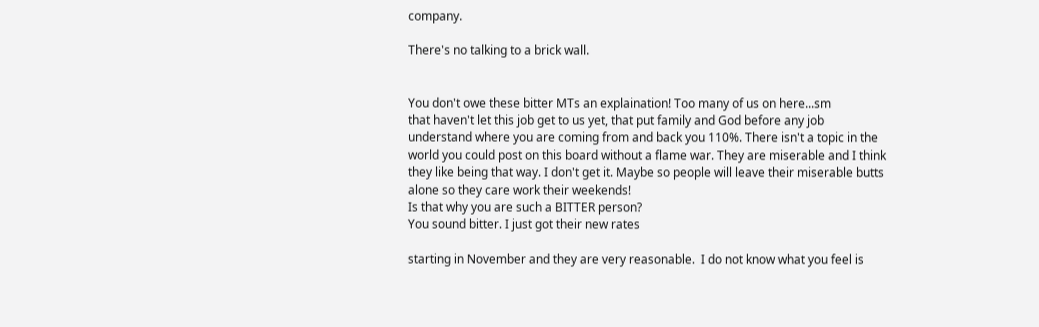company.

There's no talking to a brick wall.


You don't owe these bitter MTs an explaination! Too many of us on here...sm
that haven't let this job get to us yet, that put family and God before any job understand where you are coming from and back you 110%. There isn't a topic in the world you could post on this board without a flame war. They are miserable and I think they like being that way. I don't get it. Maybe so people will leave their miserable butts alone so they care work their weekends!
Is that why you are such a BITTER person?
You sound bitter. I just got their new rates

starting in November and they are very reasonable.  I do not know what you feel is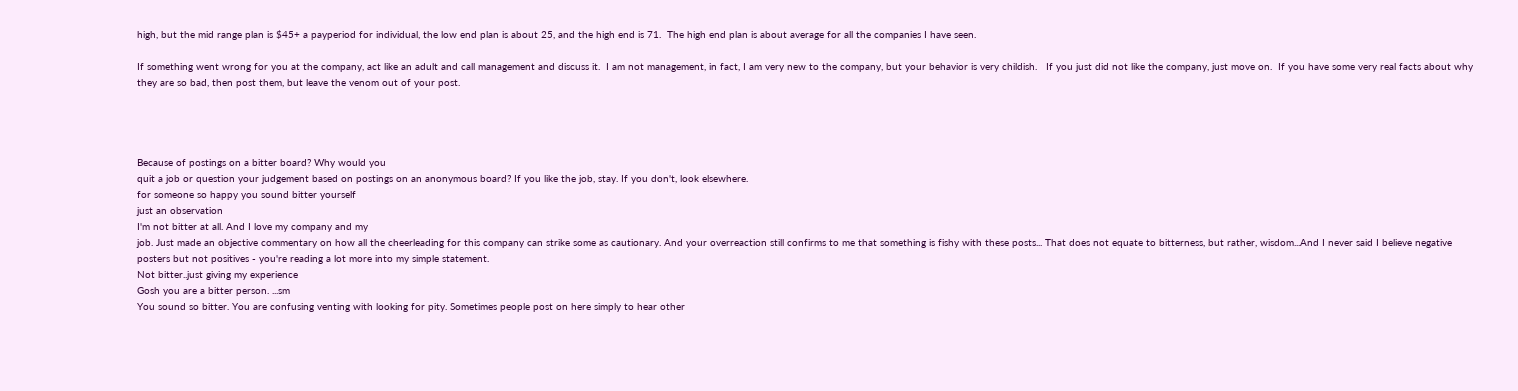high, but the mid range plan is $45+ a payperiod for individual, the low end plan is about 25, and the high end is 71.  The high end plan is about average for all the companies I have seen.

If something went wrong for you at the company, act like an adult and call management and discuss it.  I am not management, in fact, I am very new to the company, but your behavior is very childish.   If you just did not like the company, just move on.  If you have some very real facts about why they are so bad, then post them, but leave the venom out of your post.




Because of postings on a bitter board? Why would you
quit a job or question your judgement based on postings on an anonymous board? If you like the job, stay. If you don't, look elsewhere.
for someone so happy you sound bitter yourself
just an observation
I'm not bitter at all. And I love my company and my
job. Just made an objective commentary on how all the cheerleading for this company can strike some as cautionary. And your overreaction still confirms to me that something is fishy with these posts... That does not equate to bitterness, but rather, wisdom...And I never said I believe negative posters but not positives - you're reading a lot more into my simple statement.
Not bitter..just giving my experience
Gosh you are a bitter person. ...sm
You sound so bitter. You are confusing venting with looking for pity. Sometimes people post on here simply to hear other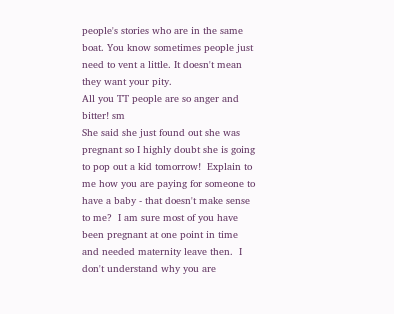people's stories who are in the same boat. You know sometimes people just need to vent a little. It doesn't mean they want your pity.
All you TT people are so anger and bitter! sm
She said she just found out she was pregnant so I highly doubt she is going to pop out a kid tomorrow!  Explain to me how you are paying for someone to have a baby - that doesn't make sense to me?  I am sure most of you have been pregnant at one point in time and needed maternity leave then.  I don't understand why you are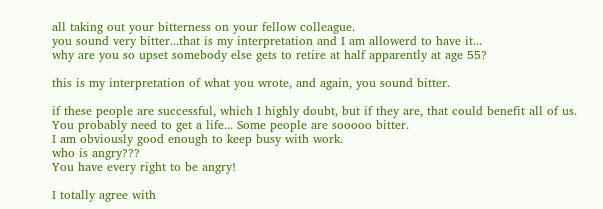all taking out your bitterness on your fellow colleague.
you sound very bitter...that is my interpretation and I am allowerd to have it...
why are you so upset somebody else gets to retire at half apparently at age 55?

this is my interpretation of what you wrote, and again, you sound bitter.

if these people are successful, which I highly doubt, but if they are, that could benefit all of us.
You probably need to get a life... Some people are sooooo bitter.
I am obviously good enough to keep busy with work.
who is angry???
You have every right to be angry!

I totally agree with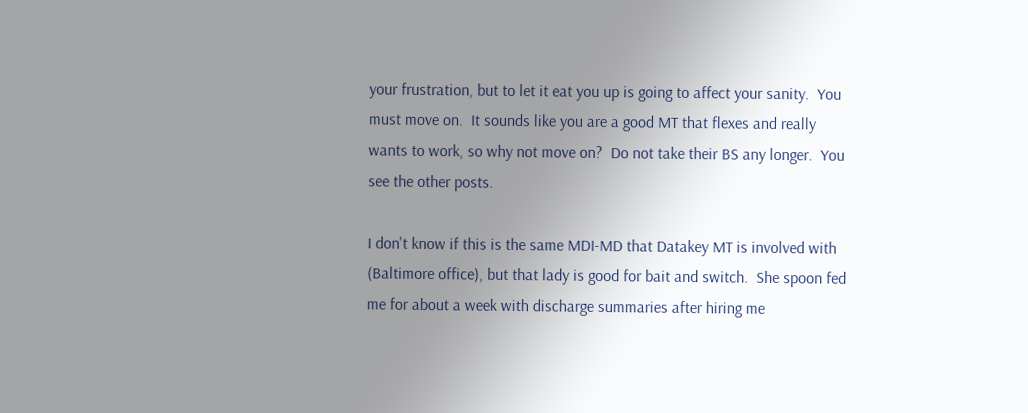your frustration, but to let it eat you up is going to affect your sanity.  You must move on.  It sounds like you are a good MT that flexes and really wants to work, so why not move on?  Do not take their BS any longer.  You see the other posts.

I don't know if this is the same MDI-MD that Datakey MT is involved with (Baltimore office), but that lady is good for bait and switch.  She spoon fed me for about a week with discharge summaries after hiring me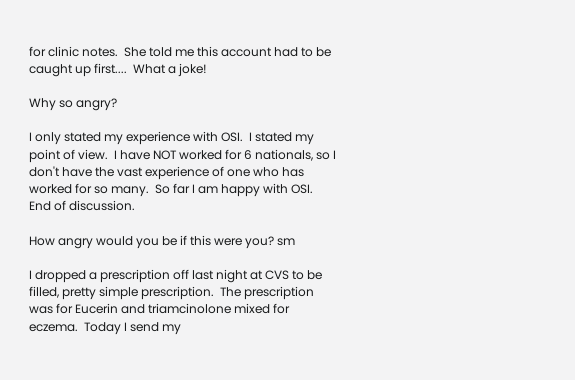for clinic notes.  She told me this account had to be caught up first....  What a joke!

Why so angry?

I only stated my experience with OSI.  I stated my point of view.  I have NOT worked for 6 nationals, so I don't have the vast experience of one who has worked for so many.  So far I am happy with OSI.  End of discussion.

How angry would you be if this were you? sm

I dropped a prescription off last night at CVS to be filled, pretty simple prescription.  The prescription was for Eucerin and triamcinolone mixed for eczema.  Today I send my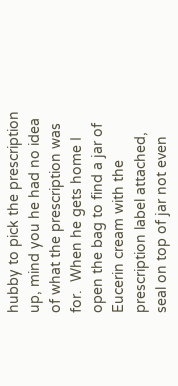hubby to pick the prescription up, mind you he had no idea of what the prescription was for.  When he gets home I open the bag to find a jar of Eucerin cream with the prescription label attached, seal on top of jar not even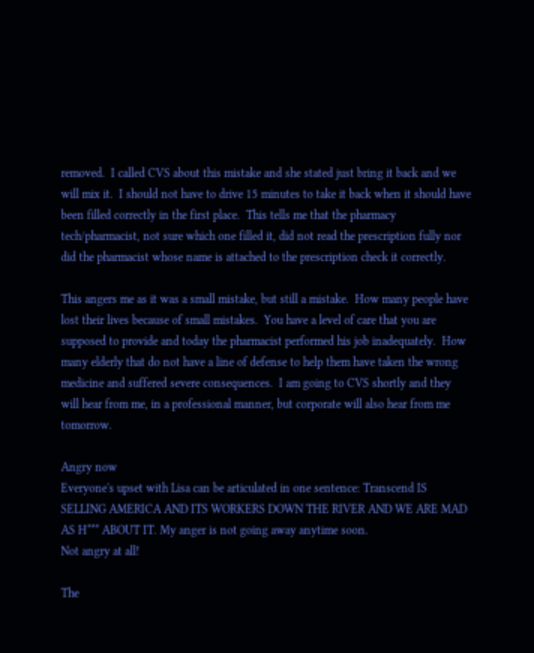removed.  I called CVS about this mistake and she stated just bring it back and we will mix it.  I should not have to drive 15 minutes to take it back when it should have been filled correctly in the first place.  This tells me that the pharmacy tech/pharmacist, not sure which one filled it, did not read the prescription fully nor did the pharmacist whose name is attached to the prescription check it correctly.

This angers me as it was a small mistake, but still a mistake.  How many people have lost their lives because of small mistakes.  You have a level of care that you are supposed to provide and today the pharmacist performed his job inadequately.  How many elderly that do not have a line of defense to help them have taken the wrong medicine and suffered severe consequences.  I am going to CVS shortly and they will hear from me, in a professional manner, but corporate will also hear from me tomorrow.

Angry now
Everyone's upset with Lisa can be articulated in one sentence: Transcend IS SELLING AMERICA AND ITS WORKERS DOWN THE RIVER AND WE ARE MAD AS H*** ABOUT IT. My anger is not going away anytime soon.
Not angry at all!

The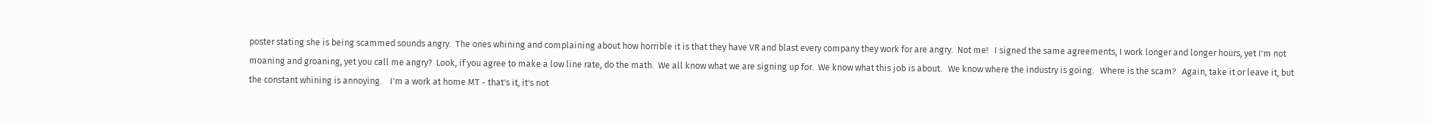poster stating she is being scammed sounds angry.  The ones whining and complaining about how horrible it is that they have VR and blast every company they work for are angry.  Not me!   I signed the same agreements, I work longer and longer hours, yet I'm not moaning and groaning, yet you call me angry?  Look, if you agree to make a low line rate, do the math.  We all know what we are signing up for.  We know what this job is about.   We know where the industry is going.   Where is the scam?   Again, take it or leave it, but the constant whining is annoying.    I'm a work at home MT - that's it, it's not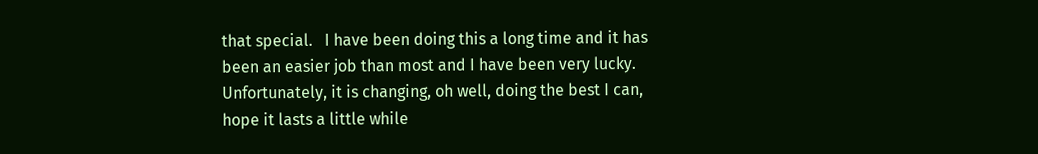that special.   I have been doing this a long time and it has been an easier job than most and I have been very lucky.   Unfortunately, it is changing, oh well, doing the best I can, hope it lasts a little while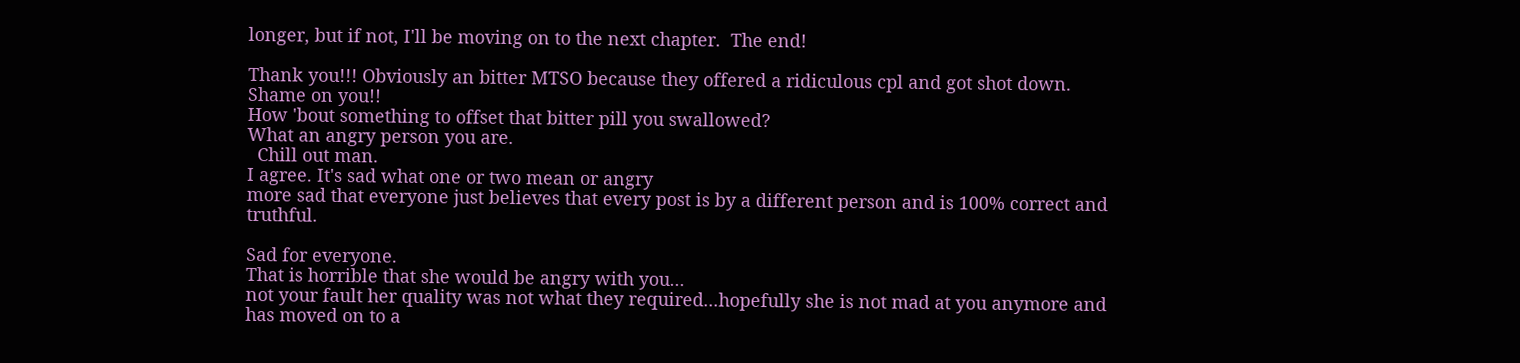longer, but if not, I'll be moving on to the next chapter.  The end!

Thank you!!! Obviously an bitter MTSO because they offered a ridiculous cpl and got shot down.
Shame on you!!
How 'bout something to offset that bitter pill you swallowed?
What an angry person you are.
  Chill out man.
I agree. It's sad what one or two mean or angry
more sad that everyone just believes that every post is by a different person and is 100% correct and truthful.

Sad for everyone.
That is horrible that she would be angry with you...
not your fault her quality was not what they required...hopefully she is not mad at you anymore and has moved on to a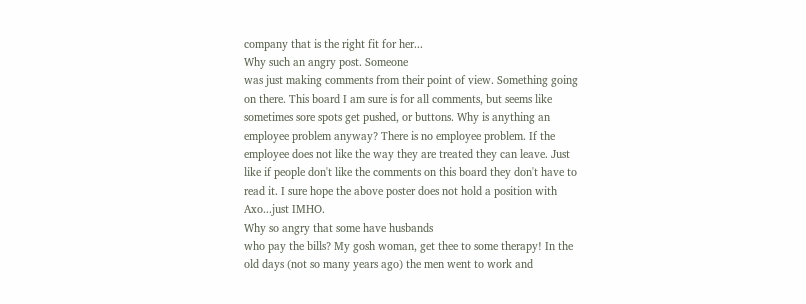company that is the right fit for her...
Why such an angry post. Someone
was just making comments from their point of view. Something going on there. This board I am sure is for all comments, but seems like sometimes sore spots get pushed, or buttons. Why is anything an employee problem anyway? There is no employee problem. If the employee does not like the way they are treated they can leave. Just like if people don't like the comments on this board they don't have to read it. I sure hope the above poster does not hold a position with Axo...just IMHO.
Why so angry that some have husbands
who pay the bills? My gosh woman, get thee to some therapy! In the old days (not so many years ago) the men went to work and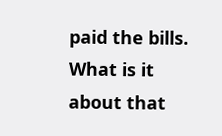paid the bills. What is it about that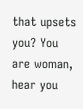that upsets you? You are woman, hear you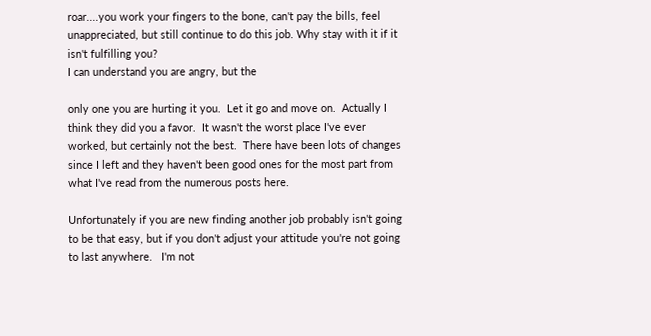roar....you work your fingers to the bone, can't pay the bills, feel unappreciated, but still continue to do this job. Why stay with it if it isn't fulfilling you?
I can understand you are angry, but the

only one you are hurting it you.  Let it go and move on.  Actually I think they did you a favor.  It wasn't the worst place I've ever worked, but certainly not the best.  There have been lots of changes since I left and they haven't been good ones for the most part from what I've read from the numerous posts here.

Unfortunately if you are new finding another job probably isn't going to be that easy, but if you don't adjust your attitude you're not going to last anywhere.   I'm not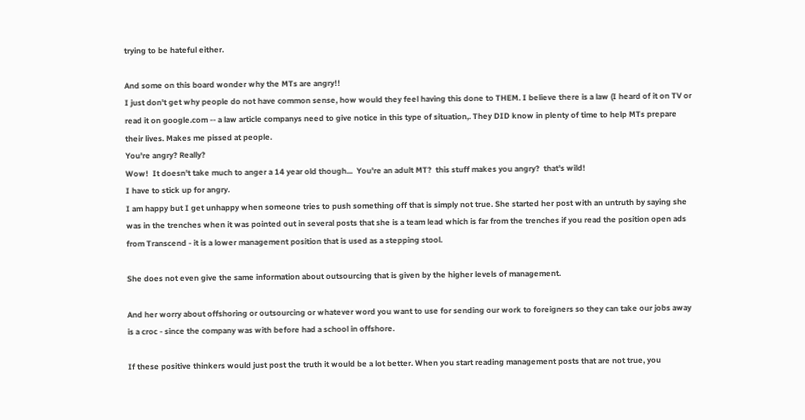trying to be hateful either.

And some on this board wonder why the MTs are angry!!
I just don't get why people do not have common sense, how would they feel having this done to THEM. I believe there is a law (I heard of it on TV or read it on google.com -- a law article companys need to give notice in this type of situation,. They DID know in plenty of time to help MTs prepare their lives. Makes me pissed at people.
You're angry? Really?
Wow!  It doesn't take much to anger a 14 year old though...  You're an adult MT?  this stuff makes you angry?  that's wild!
I have to stick up for angry.
I am happy but I get unhappy when someone tries to push something off that is simply not true. She started her post with an untruth by saying she was in the trenches when it was pointed out in several posts that she is a team lead which is far from the trenches if you read the position open ads from Transcend - it is a lower management position that is used as a stepping stool.

She does not even give the same information about outsourcing that is given by the higher levels of management.

And her worry about offshoring or outsourcing or whatever word you want to use for sending our work to foreigners so they can take our jobs away is a croc - since the company was with before had a school in offshore.

If these positive thinkers would just post the truth it would be a lot better. When you start reading management posts that are not true, you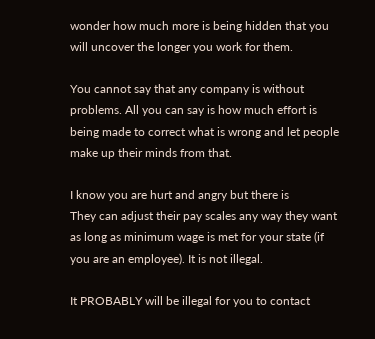wonder how much more is being hidden that you will uncover the longer you work for them.

You cannot say that any company is without problems. All you can say is how much effort is being made to correct what is wrong and let people make up their minds from that.

I know you are hurt and angry but there is
They can adjust their pay scales any way they want as long as minimum wage is met for your state (if you are an employee). It is not illegal.

It PROBABLY will be illegal for you to contact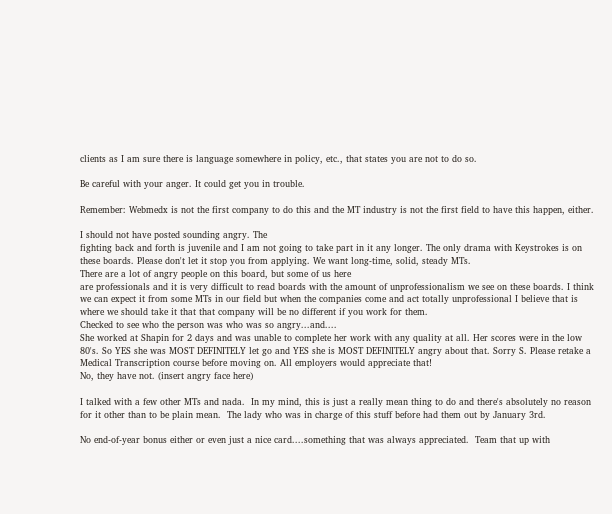clients as I am sure there is language somewhere in policy, etc., that states you are not to do so.

Be careful with your anger. It could get you in trouble.

Remember: Webmedx is not the first company to do this and the MT industry is not the first field to have this happen, either.

I should not have posted sounding angry. The
fighting back and forth is juvenile and I am not going to take part in it any longer. The only drama with Keystrokes is on these boards. Please don't let it stop you from applying. We want long-time, solid, steady MTs.
There are a lot of angry people on this board, but some of us here
are professionals and it is very difficult to read boards with the amount of unprofessionalism we see on these boards. I think we can expect it from some MTs in our field but when the companies come and act totally unprofessional I believe that is where we should take it that that company will be no different if you work for them.
Checked to see who the person was who was so angry...and....
She worked at Shapin for 2 days and was unable to complete her work with any quality at all. Her scores were in the low 80's. So YES she was MOST DEFINITELY let go and YES she is MOST DEFINITELY angry about that. Sorry S. Please retake a Medical Transcription course before moving on. All employers would appreciate that!
No, they have not. (insert angry face here)

I talked with a few other MTs and nada.  In my mind, this is just a really mean thing to do and there's absolutely no reason for it other than to be plain mean.  The lady who was in charge of this stuff before had them out by January 3rd.

No end-of-year bonus either or even just a nice card....something that was always appreciated.  Team that up with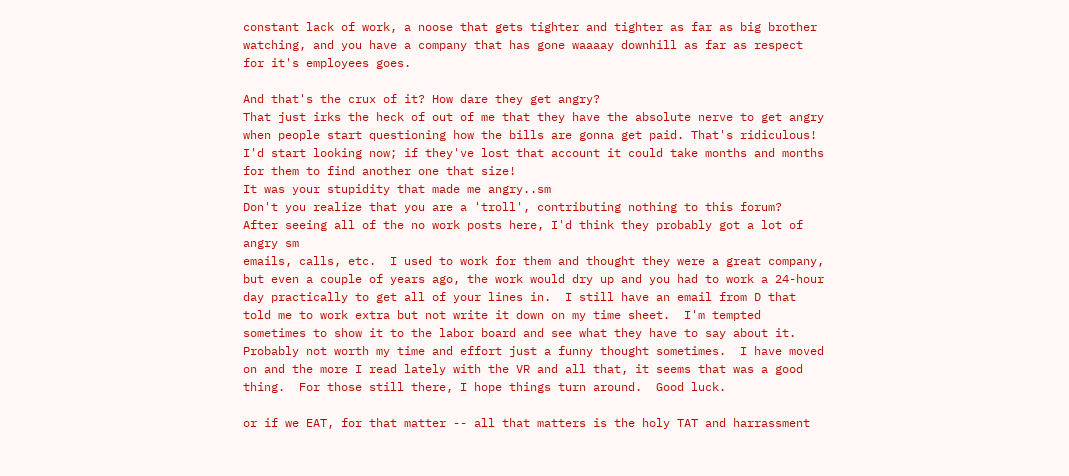constant lack of work, a noose that gets tighter and tighter as far as big brother watching, and you have a company that has gone waaaay downhill as far as respect for it's employees goes.

And that's the crux of it? How dare they get angry?
That just irks the heck of out of me that they have the absolute nerve to get angry when people start questioning how the bills are gonna get paid. That's ridiculous! I'd start looking now; if they've lost that account it could take months and months for them to find another one that size!
It was your stupidity that made me angry..sm
Don't you realize that you are a 'troll', contributing nothing to this forum?
After seeing all of the no work posts here, I'd think they probably got a lot of angry sm
emails, calls, etc.  I used to work for them and thought they were a great company, but even a couple of years ago, the work would dry up and you had to work a 24-hour day practically to get all of your lines in.  I still have an email from D that told me to work extra but not write it down on my time sheet.  I'm tempted sometimes to show it to the labor board and see what they have to say about it.  Probably not worth my time and effort just a funny thought sometimes.  I have moved on and the more I read lately with the VR and all that, it seems that was a good thing.  For those still there, I hope things turn around.  Good luck.

or if we EAT, for that matter -- all that matters is the holy TAT and harrassment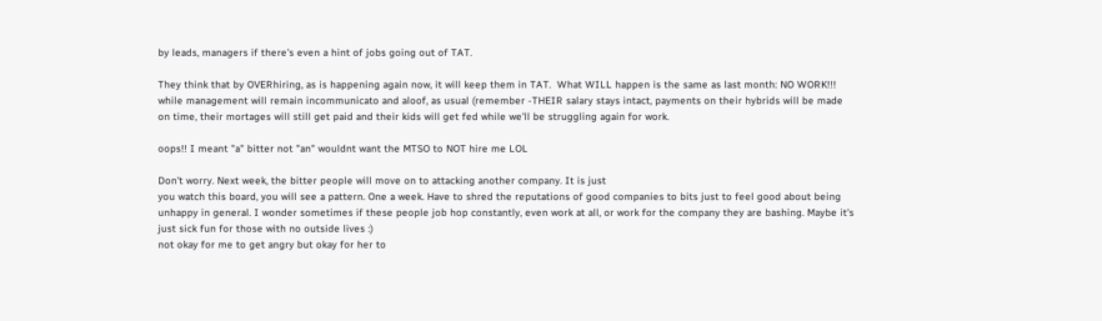by leads, managers if there's even a hint of jobs going out of TAT.

They think that by OVERhiring, as is happening again now, it will keep them in TAT.  What WILL happen is the same as last month: NO WORK!!! while management will remain incommunicato and aloof, as usual (remember -THEIR salary stays intact, payments on their hybrids will be made on time, their mortages will still get paid and their kids will get fed while we'll be struggling again for work.

oops!! I meant "a" bitter not "an" wouldnt want the MTSO to NOT hire me LOL

Don't worry. Next week, the bitter people will move on to attacking another company. It is just
you watch this board, you will see a pattern. One a week. Have to shred the reputations of good companies to bits just to feel good about being unhappy in general. I wonder sometimes if these people job hop constantly, even work at all, or work for the company they are bashing. Maybe it's just sick fun for those with no outside lives :)
not okay for me to get angry but okay for her to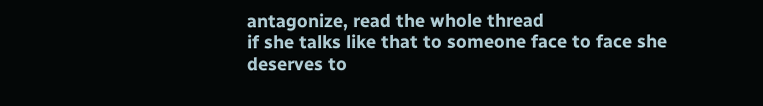antagonize, read the whole thread
if she talks like that to someone face to face she deserves to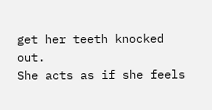get her teeth knocked out.
She acts as if she feels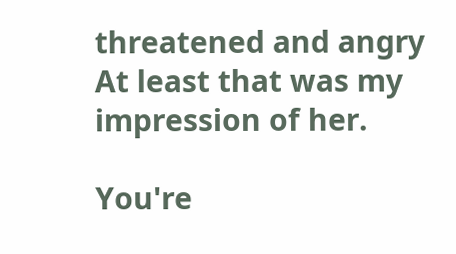threatened and angry
At least that was my impression of her.

You're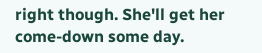right though. She'll get her come-down some day.